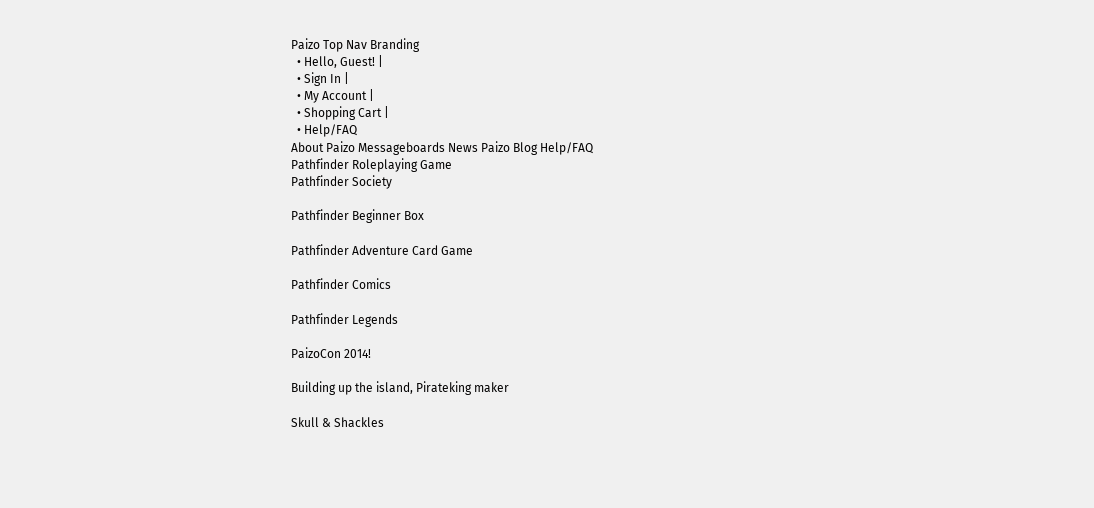Paizo Top Nav Branding
  • Hello, Guest! |
  • Sign In |
  • My Account |
  • Shopping Cart |
  • Help/FAQ
About Paizo Messageboards News Paizo Blog Help/FAQ
Pathfinder Roleplaying Game
Pathfinder Society

Pathfinder Beginner Box

Pathfinder Adventure Card Game

Pathfinder Comics

Pathfinder Legends

PaizoCon 2014!

Building up the island, Pirateking maker

Skull & Shackles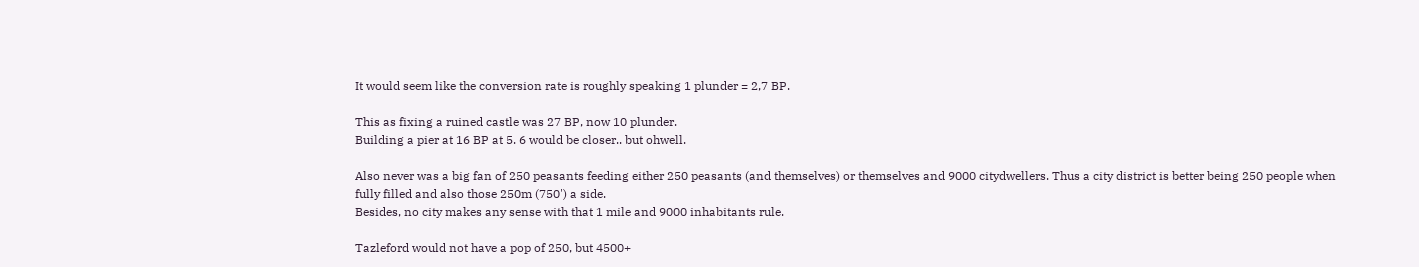It would seem like the conversion rate is roughly speaking 1 plunder = 2,7 BP.

This as fixing a ruined castle was 27 BP, now 10 plunder.
Building a pier at 16 BP at 5. 6 would be closer.. but ohwell.

Also never was a big fan of 250 peasants feeding either 250 peasants (and themselves) or themselves and 9000 citydwellers. Thus a city district is better being 250 people when fully filled and also those 250m (750') a side.
Besides, no city makes any sense with that 1 mile and 9000 inhabitants rule.

Tazleford would not have a pop of 250, but 4500+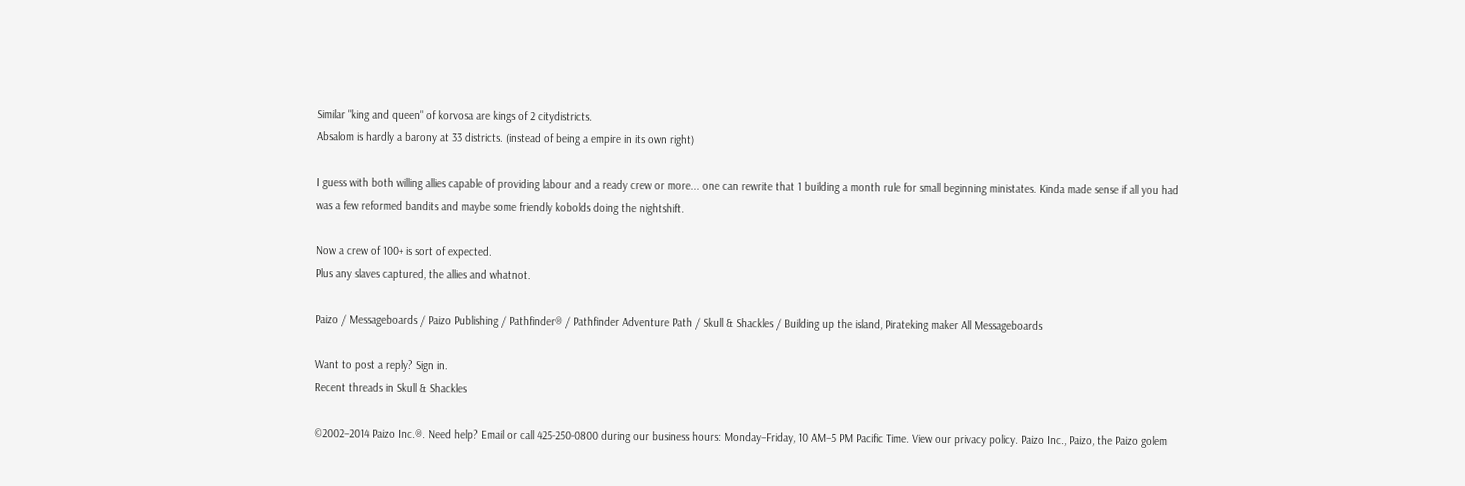Similar "king and queen" of korvosa are kings of 2 citydistricts.
Absalom is hardly a barony at 33 districts. (instead of being a empire in its own right)

I guess with both willing allies capable of providing labour and a ready crew or more... one can rewrite that 1 building a month rule for small beginning ministates. Kinda made sense if all you had was a few reformed bandits and maybe some friendly kobolds doing the nightshift.

Now a crew of 100+ is sort of expected.
Plus any slaves captured, the allies and whatnot.

Paizo / Messageboards / Paizo Publishing / Pathfinder® / Pathfinder Adventure Path / Skull & Shackles / Building up the island, Pirateking maker All Messageboards

Want to post a reply? Sign in.
Recent threads in Skull & Shackles

©2002–2014 Paizo Inc.®. Need help? Email or call 425-250-0800 during our business hours: Monday–Friday, 10 AM–5 PM Pacific Time. View our privacy policy. Paizo Inc., Paizo, the Paizo golem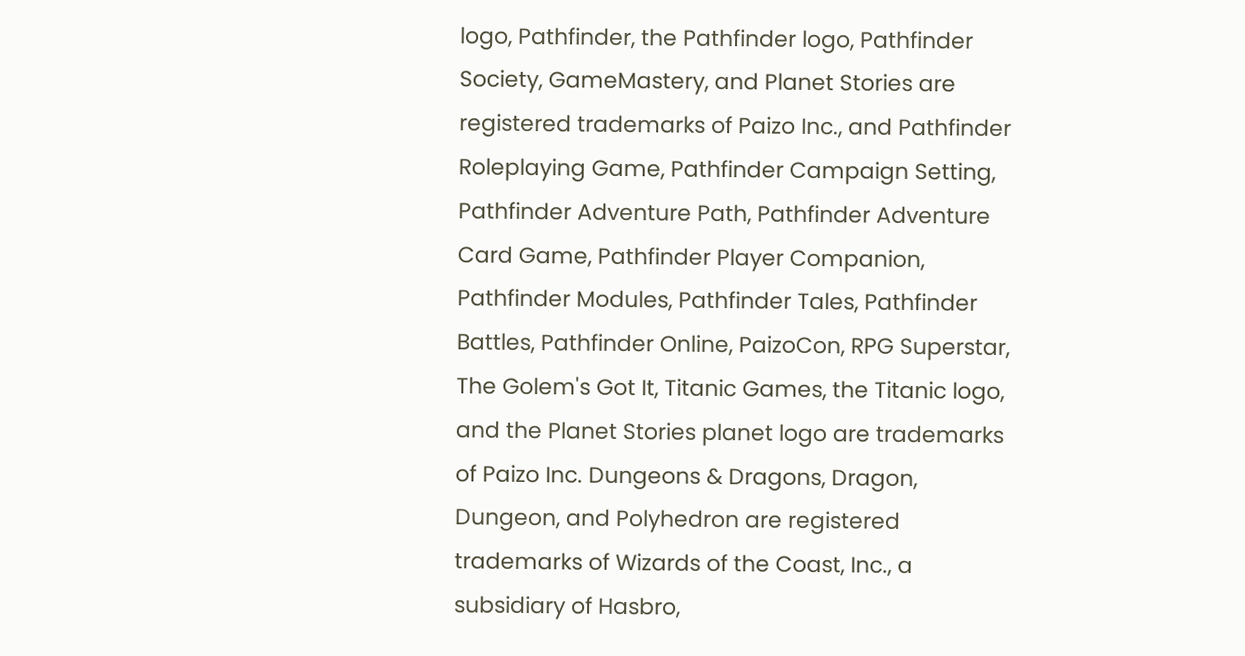logo, Pathfinder, the Pathfinder logo, Pathfinder Society, GameMastery, and Planet Stories are registered trademarks of Paizo Inc., and Pathfinder Roleplaying Game, Pathfinder Campaign Setting, Pathfinder Adventure Path, Pathfinder Adventure Card Game, Pathfinder Player Companion, Pathfinder Modules, Pathfinder Tales, Pathfinder Battles, Pathfinder Online, PaizoCon, RPG Superstar, The Golem's Got It, Titanic Games, the Titanic logo, and the Planet Stories planet logo are trademarks of Paizo Inc. Dungeons & Dragons, Dragon, Dungeon, and Polyhedron are registered trademarks of Wizards of the Coast, Inc., a subsidiary of Hasbro,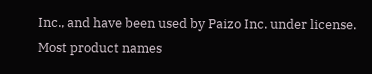Inc., and have been used by Paizo Inc. under license. Most product names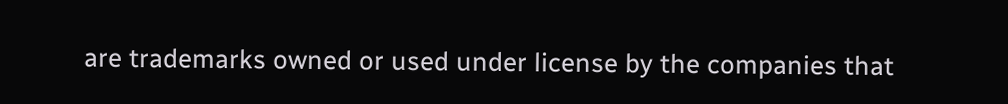are trademarks owned or used under license by the companies that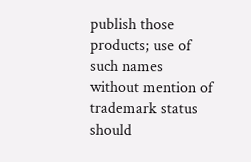publish those products; use of such names without mention of trademark status should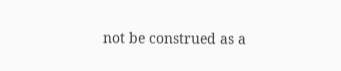not be construed as a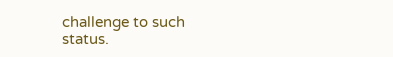challenge to such status.